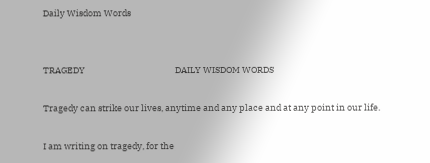Daily Wisdom Words


TRAGEDY                                             DAILY WISDOM WORDS

Tragedy can strike our lives, anytime and any place and at any point in our life.

I am writing on tragedy, for the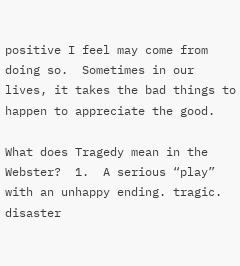positive I feel may come from doing so.  Sometimes in our lives, it takes the bad things to happen to appreciate the good.

What does Tragedy mean in the Webster?  1.  A serious “play” with an unhappy ending. tragic. disaster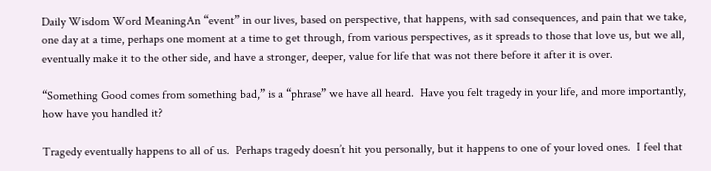Daily Wisdom Word MeaningAn “event” in our lives, based on perspective, that happens, with sad consequences, and pain that we take, one day at a time, perhaps one moment at a time to get through, from various perspectives, as it spreads to those that love us, but we all, eventually make it to the other side, and have a stronger, deeper, value for life that was not there before it after it is over.

“Something Good comes from something bad,” is a “phrase” we have all heard.  Have you felt tragedy in your life, and more importantly, how have you handled it?

Tragedy eventually happens to all of us.  Perhaps tragedy doesn’t hit you personally, but it happens to one of your loved ones.  I feel that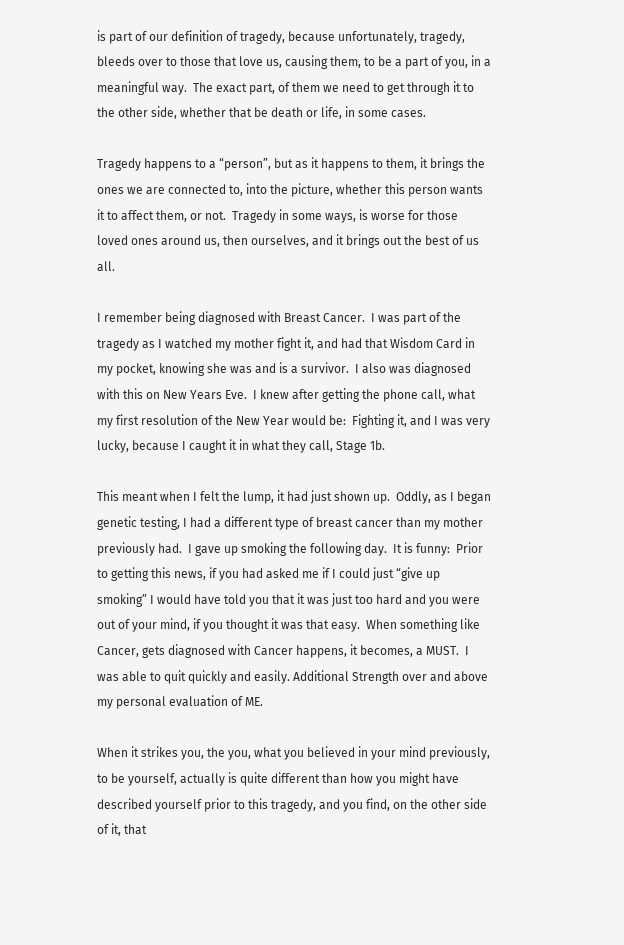is part of our definition of tragedy, because unfortunately, tragedy, bleeds over to those that love us, causing them, to be a part of you, in a meaningful way.  The exact part, of them we need to get through it to the other side, whether that be death or life, in some cases.

Tragedy happens to a “person”, but as it happens to them, it brings the ones we are connected to, into the picture, whether this person wants it to affect them, or not.  Tragedy in some ways, is worse for those loved ones around us, then ourselves, and it brings out the best of us all.

I remember being diagnosed with Breast Cancer.  I was part of the tragedy as I watched my mother fight it, and had that Wisdom Card in my pocket, knowing she was and is a survivor.  I also was diagnosed with this on New Years Eve.  I knew after getting the phone call, what my first resolution of the New Year would be:  Fighting it, and I was very lucky, because I caught it in what they call, Stage 1b.

This meant when I felt the lump, it had just shown up.  Oddly, as I began genetic testing, I had a different type of breast cancer than my mother previously had.  I gave up smoking the following day.  It is funny:  Prior to getting this news, if you had asked me if I could just “give up smoking” I would have told you that it was just too hard and you were out of your mind, if you thought it was that easy.  When something like Cancer, gets diagnosed with Cancer happens, it becomes, a MUST.  I was able to quit quickly and easily. Additional Strength over and above my personal evaluation of ME.

When it strikes you, the you, what you believed in your mind previously, to be yourself, actually is quite different than how you might have described yourself prior to this tragedy, and you find, on the other side of it, that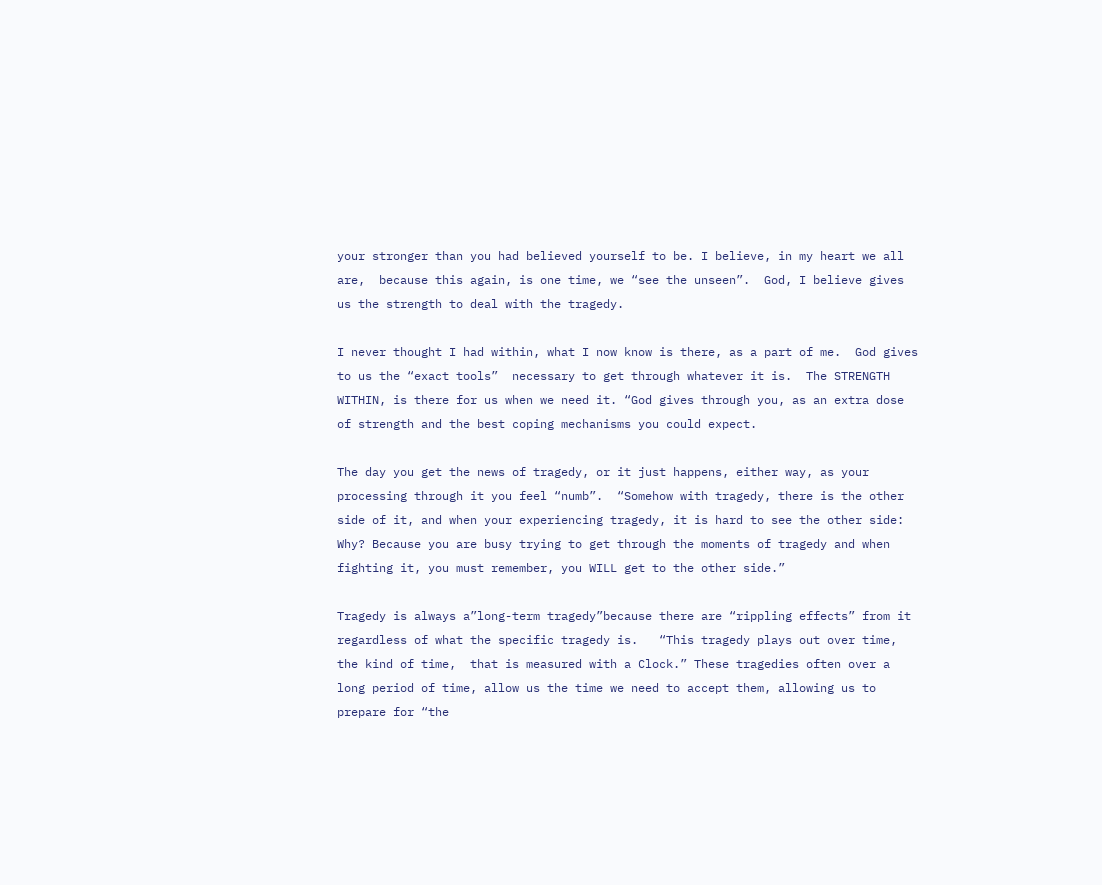your stronger than you had believed yourself to be. I believe, in my heart we all are,  because this again, is one time, we “see the unseen”.  God, I believe gives us the strength to deal with the tragedy.

I never thought I had within, what I now know is there, as a part of me.  God gives to us the “exact tools”  necessary to get through whatever it is.  The STRENGTH WITHIN, is there for us when we need it. “God gives through you, as an extra dose of strength and the best coping mechanisms you could expect.

The day you get the news of tragedy, or it just happens, either way, as your processing through it you feel “numb”.  “Somehow with tragedy, there is the other side of it, and when your experiencing tragedy, it is hard to see the other side:  Why? Because you are busy trying to get through the moments of tragedy and when fighting it, you must remember, you WILL get to the other side.”

Tragedy is always a”long-term tragedy”because there are “rippling effects” from it regardless of what the specific tragedy is.   “This tragedy plays out over time, the kind of time,  that is measured with a Clock.” These tragedies often over a long period of time, allow us the time we need to accept them, allowing us to prepare for “the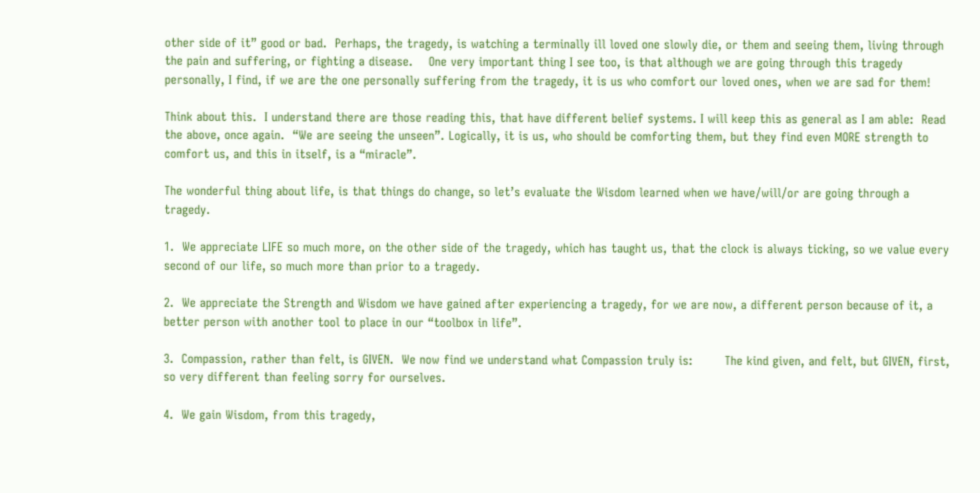other side of it” good or bad.  Perhaps, the tragedy, is watching a terminally ill loved one slowly die, or them and seeing them, living through the pain and suffering, or fighting a disease.    One very important thing I see too, is that although we are going through this tragedy personally, I find, if we are the one personally suffering from the tragedy, it is us who comfort our loved ones, when we are sad for them!

Think about this.  I understand there are those reading this, that have different belief systems. I will keep this as general as I am able:  Read the above, once again.  “We are seeing the unseen”. Logically, it is us, who should be comforting them, but they find even MORE strength to comfort us, and this in itself, is a “miracle”.

The wonderful thing about life, is that things do change, so let’s evaluate the Wisdom learned when we have/will/or are going through a tragedy.

1.  We appreciate LIFE so much more, on the other side of the tragedy, which has taught us, that the clock is always ticking, so we value every second of our life, so much more than prior to a tragedy.

2.  We appreciate the Strength and Wisdom we have gained after experiencing a tragedy, for we are now, a different person because of it, a better person with another tool to place in our “toolbox in life”.

3.  Compassion, rather than felt, is GIVEN.  We now find we understand what Compassion truly is:        The kind given, and felt, but GIVEN, first, so very different than feeling sorry for ourselves.

4.  We gain Wisdom, from this tragedy,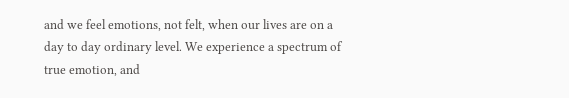and we feel emotions, not felt, when our lives are on a day to day ordinary level. We experience a spectrum of true emotion, and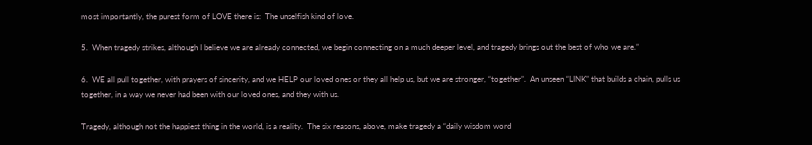most importantly, the purest form of LOVE there is:  The unselfish kind of love.

5.  When tragedy strikes, although I believe we are already connected, we begin connecting on a much deeper level, and tragedy brings out the best of who we are.”

6.  WE all pull together, with prayers of sincerity, and we HELP our loved ones or they all help us, but we are stronger, “together”.  An unseen “LINK” that builds a chain, pulls us together, in a way we never had been with our loved ones, and they with us.

Tragedy, although not the happiest thing in the world, is a reality.  The six reasons, above, make tragedy a “daily wisdom word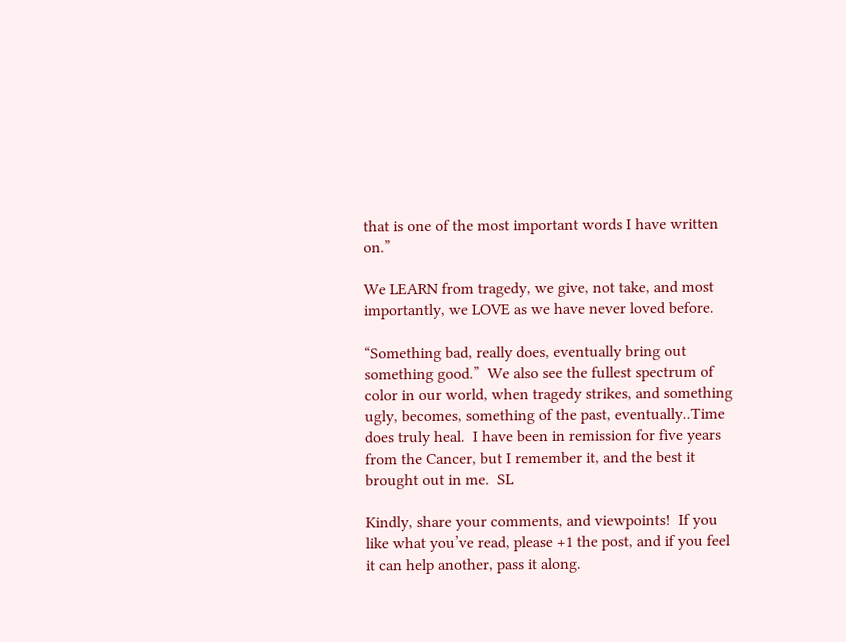that is one of the most important words I have written on.”

We LEARN from tragedy, we give, not take, and most importantly, we LOVE as we have never loved before.

“Something bad, really does, eventually bring out something good.”  We also see the fullest spectrum of color in our world, when tragedy strikes, and something ugly, becomes, something of the past, eventually..Time does truly heal.  I have been in remission for five years from the Cancer, but I remember it, and the best it brought out in me.  SL

Kindly, share your comments, and viewpoints!  If you like what you’ve read, please +1 the post, and if you feel it can help another, pass it along.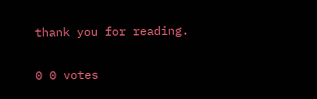thank you for reading.

0 0 votes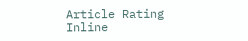Article Rating
Inline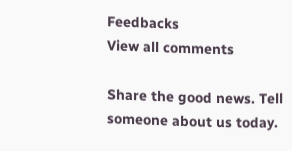Feedbacks
View all comments

Share the good news. Tell someone about us today.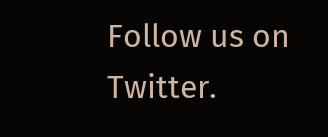Follow us on Twitter.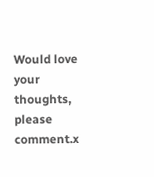Would love your thoughts, please comment.x